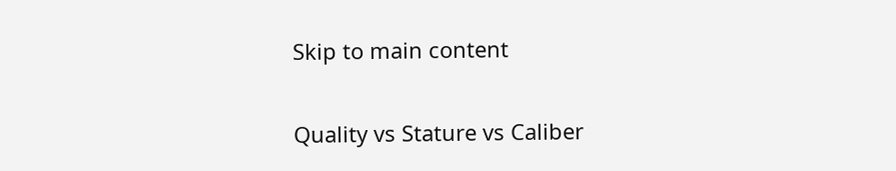Skip to main content

Quality vs Stature vs Caliber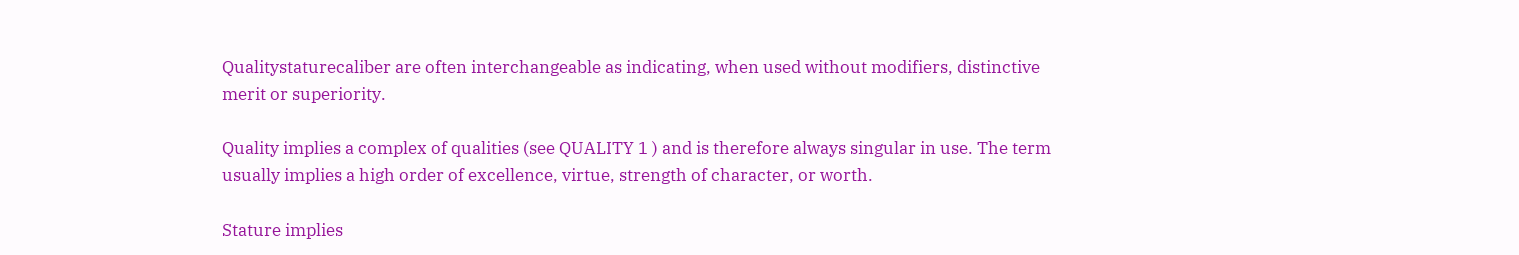Qualitystaturecaliber are often interchangeable as indicating, when used without modifiers, distinctive merit or superiority.

Quality implies a complex of qualities (see QUALITY 1 ) and is therefore always singular in use. The term usually implies a high order of excellence, virtue, strength of character, or worth.

Stature implies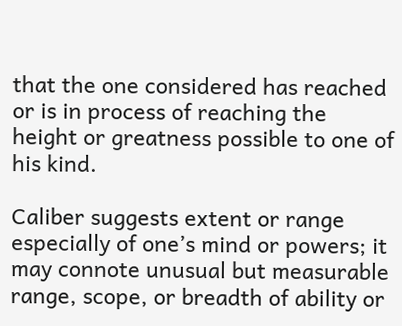that the one considered has reached or is in process of reaching the height or greatness possible to one of his kind.

Caliber suggests extent or range especially of one’s mind or powers; it may connote unusual but measurable range, scope, or breadth of ability or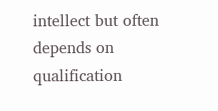intellect but often depends on qualification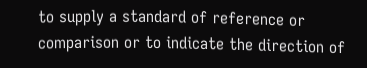to supply a standard of reference or comparison or to indicate the direction of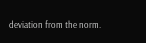deviation from the norm.